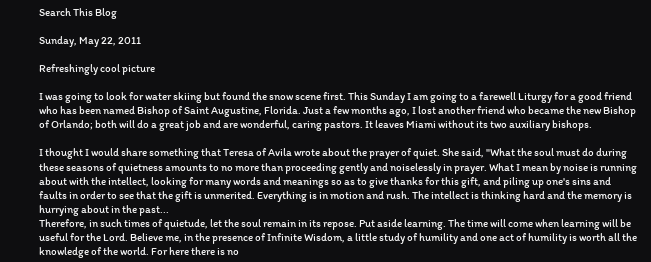Search This Blog

Sunday, May 22, 2011

Refreshingly cool picture

I was going to look for water skiing but found the snow scene first. This Sunday I am going to a farewell Liturgy for a good friend who has been named Bishop of Saint Augustine, Florida. Just a few months ago, I lost another friend who became the new Bishop of Orlando; both will do a great job and are wonderful, caring pastors. It leaves Miami without its two auxiliary bishops.

I thought I would share something that Teresa of Avila wrote about the prayer of quiet. She said, "What the soul must do during these seasons of quietness amounts to no more than proceeding gently and noiselessly in prayer. What I mean by noise is running about with the intellect, looking for many words and meanings so as to give thanks for this gift, and piling up one's sins and faults in order to see that the gift is unmerited. Everything is in motion and rush. The intellect is thinking hard and the memory is hurrying about in the past...
Therefore, in such times of quietude, let the soul remain in its repose. Put aside learning. The time will come when learning will be useful for the Lord. Believe me, in the presence of Infinite Wisdom, a little study of humility and one act of humility is worth all the knowledge of the world. For here there is no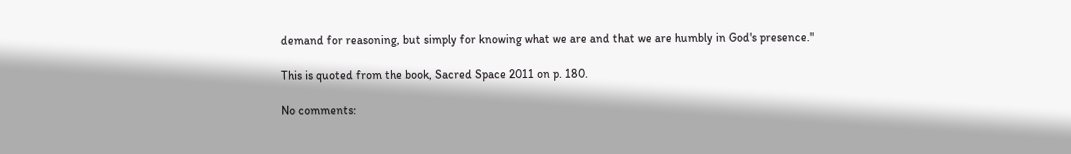demand for reasoning, but simply for knowing what we are and that we are humbly in God's presence."

This is quoted from the book, Sacred Space 2011 on p. 180.

No comments: